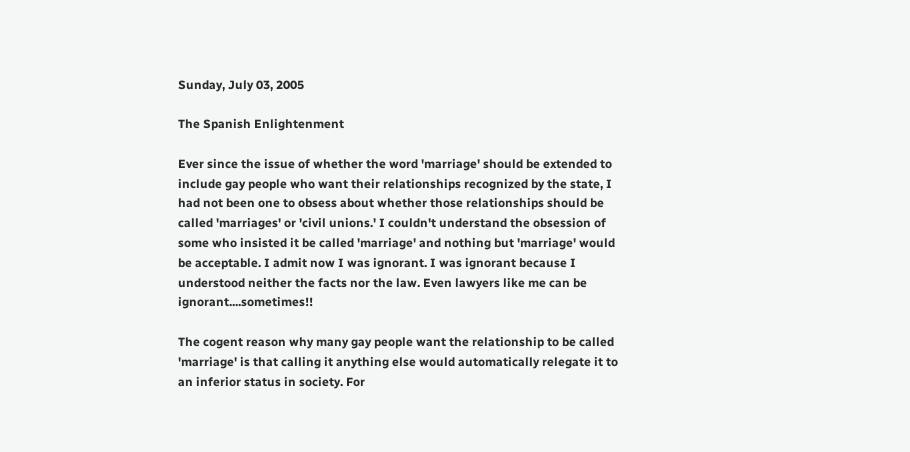Sunday, July 03, 2005

The Spanish Enlightenment

Ever since the issue of whether the word 'marriage' should be extended to include gay people who want their relationships recognized by the state, I had not been one to obsess about whether those relationships should be called 'marriages' or 'civil unions.' I couldn't understand the obsession of some who insisted it be called 'marriage' and nothing but 'marriage' would be acceptable. I admit now I was ignorant. I was ignorant because I understood neither the facts nor the law. Even lawyers like me can be ignorant....sometimes!!

The cogent reason why many gay people want the relationship to be called 'marriage' is that calling it anything else would automatically relegate it to an inferior status in society. For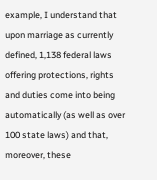example, I understand that upon marriage as currently defined, 1,138 federal laws offering protections, rights and duties come into being automatically (as well as over 100 state laws) and that, moreover, these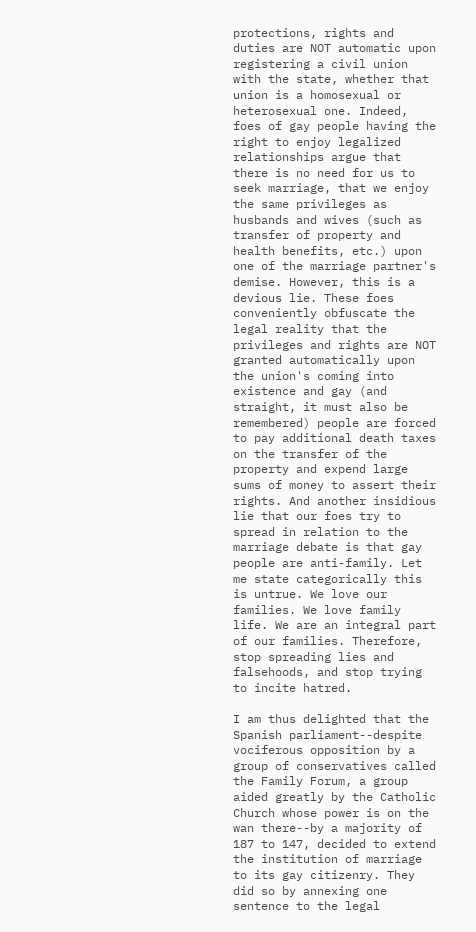protections, rights and duties are NOT automatic upon registering a civil union with the state, whether that union is a homosexual or heterosexual one. Indeed, foes of gay people having the right to enjoy legalized relationships argue that there is no need for us to seek marriage, that we enjoy the same privileges as husbands and wives (such as transfer of property and health benefits, etc.) upon one of the marriage partner's demise. However, this is a devious lie. These foes conveniently obfuscate the legal reality that the privileges and rights are NOT granted automatically upon the union's coming into existence and gay (and straight, it must also be remembered) people are forced to pay additional death taxes on the transfer of the property and expend large sums of money to assert their rights. And another insidious lie that our foes try to spread in relation to the marriage debate is that gay people are anti-family. Let me state categorically this is untrue. We love our families. We love family life. We are an integral part of our families. Therefore, stop spreading lies and falsehoods, and stop trying to incite hatred.

I am thus delighted that the Spanish parliament--despite vociferous opposition by a group of conservatives called the Family Forum, a group aided greatly by the Catholic Church whose power is on the wan there--by a majority of 187 to 147, decided to extend the institution of marriage to its gay citizenry. They did so by annexing one sentence to the legal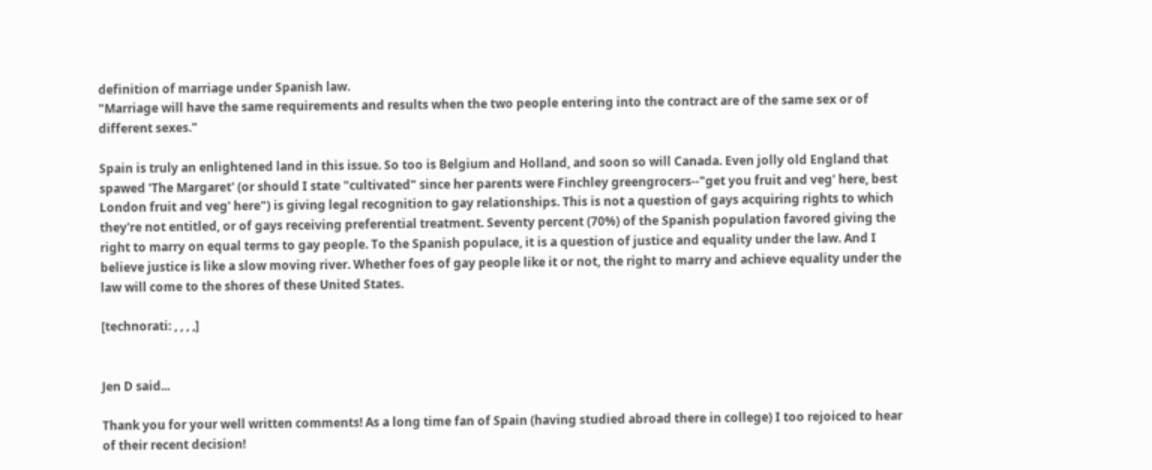definition of marriage under Spanish law.
"Marriage will have the same requirements and results when the two people entering into the contract are of the same sex or of different sexes."

Spain is truly an enlightened land in this issue. So too is Belgium and Holland, and soon so will Canada. Even jolly old England that spawed 'The Margaret' (or should I state "cultivated" since her parents were Finchley greengrocers--"get you fruit and veg' here, best London fruit and veg' here") is giving legal recognition to gay relationships. This is not a question of gays acquiring rights to which they're not entitled, or of gays receiving preferential treatment. Seventy percent (70%) of the Spanish population favored giving the right to marry on equal terms to gay people. To the Spanish populace, it is a question of justice and equality under the law. And I believe justice is like a slow moving river. Whether foes of gay people like it or not, the right to marry and achieve equality under the law will come to the shores of these United States.

[technorati: , , , ,]


Jen D said...

Thank you for your well written comments! As a long time fan of Spain (having studied abroad there in college) I too rejoiced to hear of their recent decision!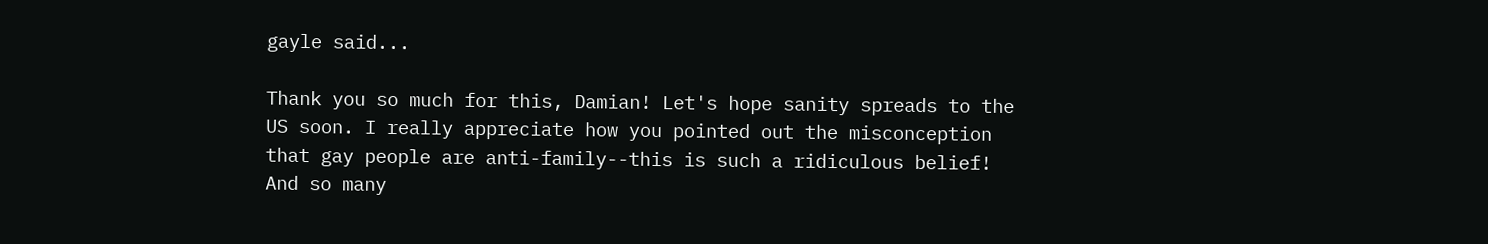gayle said...

Thank you so much for this, Damian! Let's hope sanity spreads to the US soon. I really appreciate how you pointed out the misconception that gay people are anti-family--this is such a ridiculous belief! And so many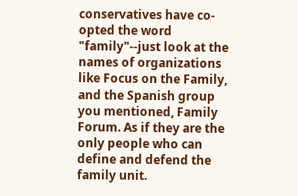conservatives have co-opted the word "family"--just look at the names of organizations like Focus on the Family, and the Spanish group you mentioned, Family Forum. As if they are the only people who can define and defend the family unit.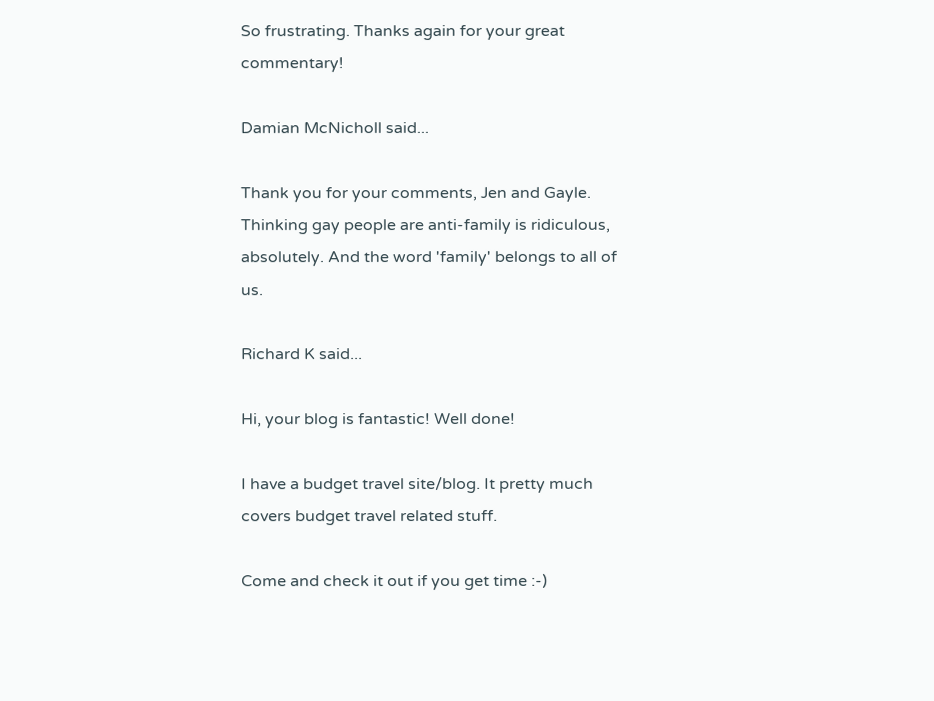So frustrating. Thanks again for your great commentary!

Damian McNicholl said...

Thank you for your comments, Jen and Gayle. Thinking gay people are anti-family is ridiculous, absolutely. And the word 'family' belongs to all of us.

Richard K said...

Hi, your blog is fantastic! Well done!

I have a budget travel site/blog. It pretty much covers budget travel related stuff.

Come and check it out if you get time :-)